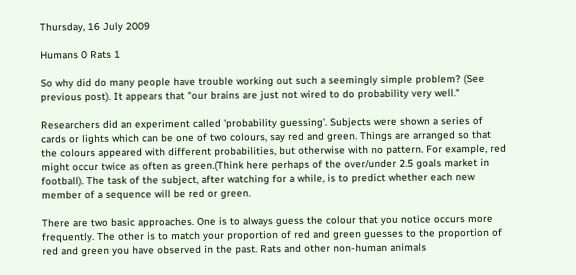Thursday, 16 July 2009

Humans 0 Rats 1

So why did do many people have trouble working out such a seemingly simple problem? (See previous post). It appears that "our brains are just not wired to do probability very well."

Researchers did an experiment called 'probability guessing'. Subjects were shown a series of cards or lights which can be one of two colours, say red and green. Things are arranged so that the colours appeared with different probabilities, but otherwise with no pattern. For example, red might occur twice as often as green.(Think here perhaps of the over/under 2.5 goals market in football). The task of the subject, after watching for a while, is to predict whether each new member of a sequence will be red or green.

There are two basic approaches. One is to always guess the colour that you notice occurs more frequently. The other is to match your proportion of red and green guesses to the proportion of red and green you have observed in the past. Rats and other non-human animals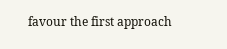favour the first approach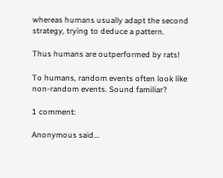whereas humans usually adapt the second strategy, trying to deduce a pattern.

Thus humans are outperformed by rats!

To humans, random events often look like non-random events. Sound familiar?

1 comment:

Anonymous said...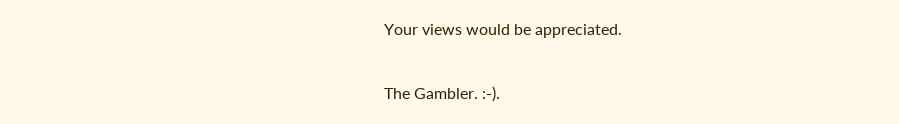Your views would be appreciated.

The Gambler. :-).